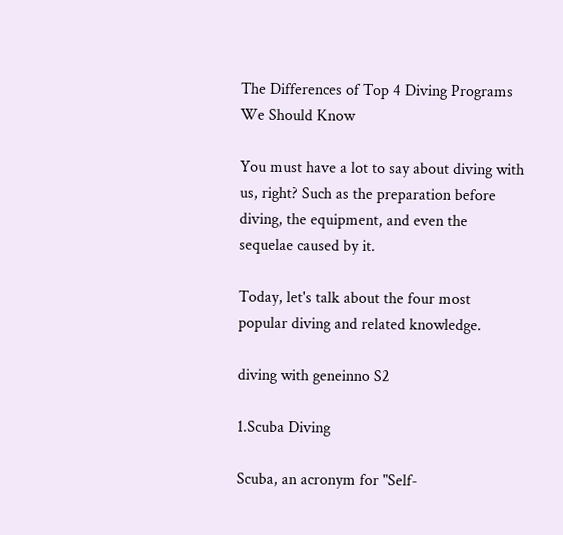The Differences of Top 4 Diving Programs We Should Know

You must have a lot to say about diving with us, right? Such as the preparation before diving, the equipment, and even the sequelae caused by it.

Today, let's talk about the four most popular diving and related knowledge.

diving with geneinno S2

1.Scuba Diving

Scuba, an acronym for "Self-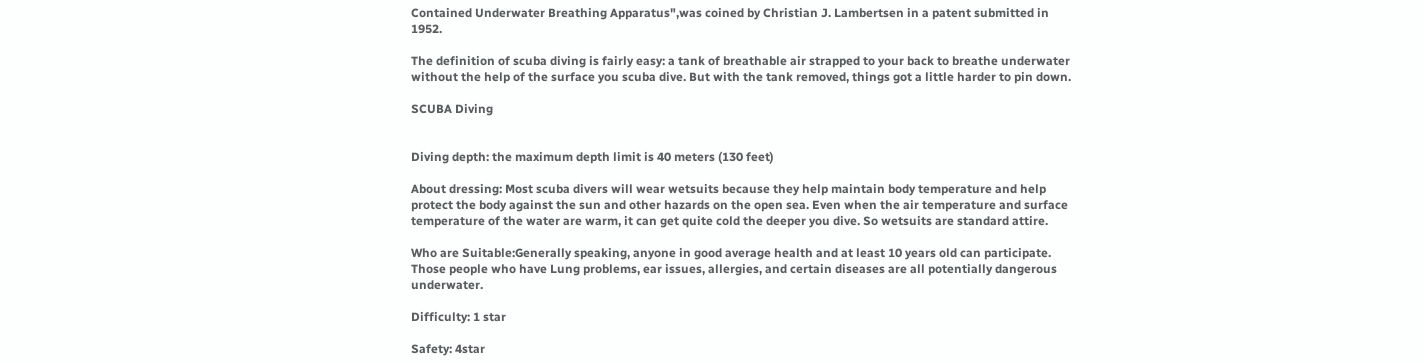Contained Underwater Breathing Apparatus",was coined by Christian J. Lambertsen in a patent submitted in 1952.

The definition of scuba diving is fairly easy: a tank of breathable air strapped to your back to breathe underwater without the help of the surface you scuba dive. But with the tank removed, things got a little harder to pin down.

SCUBA Diving


Diving depth: the maximum depth limit is 40 meters (130 feet)

About dressing: Most scuba divers will wear wetsuits because they help maintain body temperature and help protect the body against the sun and other hazards on the open sea. Even when the air temperature and surface temperature of the water are warm, it can get quite cold the deeper you dive. So wetsuits are standard attire.

Who are Suitable:Generally speaking, anyone in good average health and at least 10 years old can participate. Those people who have Lung problems, ear issues, allergies, and certain diseases are all potentially dangerous underwater.

Difficulty: 1 star

Safety: 4star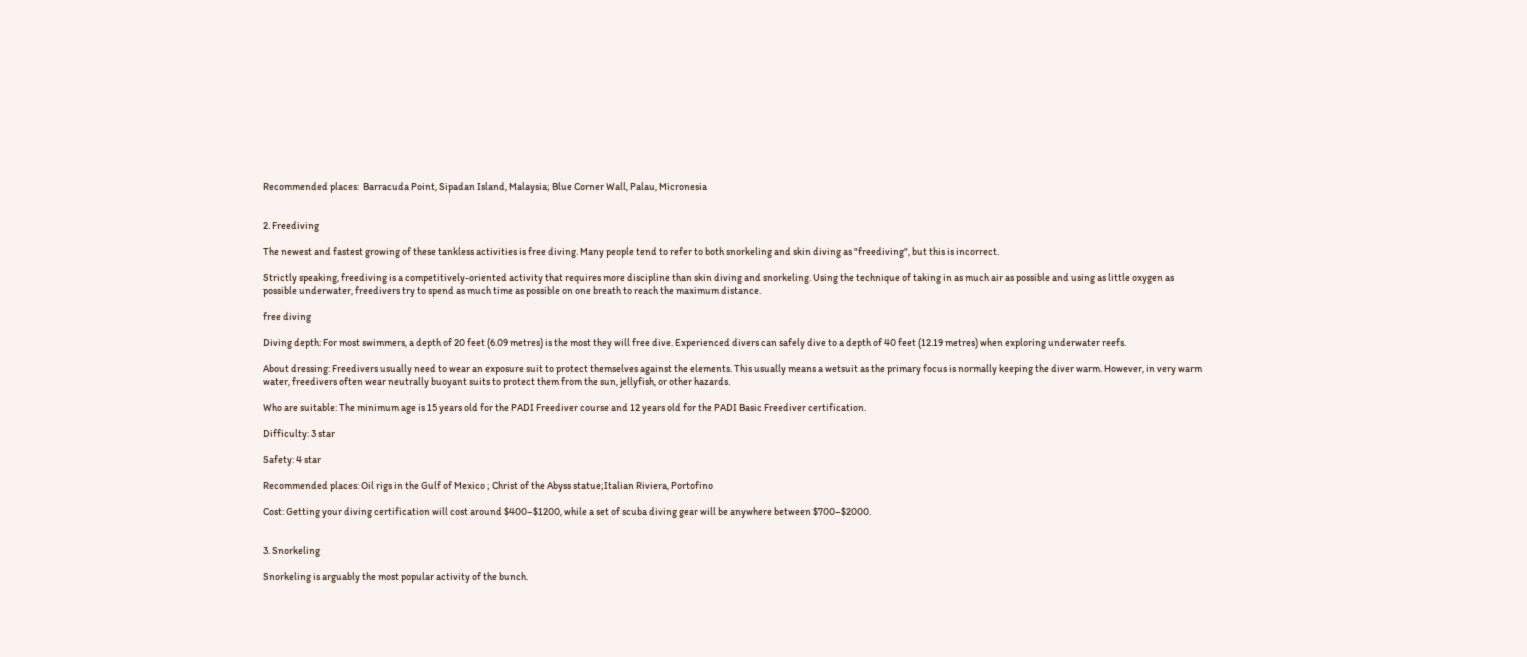Recommended places:  Barracuda Point, Sipadan Island, Malaysia; Blue Corner Wall, Palau, Micronesia


2. Freediving

The newest and fastest growing of these tankless activities is free diving. Many people tend to refer to both snorkeling and skin diving as "freediving", but this is incorrect.

Strictly speaking, freediving is a competitively-oriented activity that requires more discipline than skin diving and snorkeling. Using the technique of taking in as much air as possible and using as little oxygen as possible underwater, freedivers try to spend as much time as possible on one breath to reach the maximum distance.

free diving

Diving depth: For most swimmers, a depth of 20 feet (6.09 metres) is the most they will free dive. Experienced divers can safely dive to a depth of 40 feet (12.19 metres) when exploring underwater reefs.

About dressing: Freedivers usually need to wear an exposure suit to protect themselves against the elements. This usually means a wetsuit as the primary focus is normally keeping the diver warm. However, in very warm water, freedivers often wear neutrally buoyant suits to protect them from the sun, jellyfish, or other hazards.

Who are suitable: The minimum age is 15 years old for the PADI Freediver course and 12 years old for the PADI Basic Freediver certification.

Difficulty: 3 star

Safety: 4 star

Recommended places: Oil rigs in the Gulf of Mexico ; Christ of the Abyss statue;Italian Riviera, Portofino

Cost: Getting your diving certification will cost around $400–$1200, while a set of scuba diving gear will be anywhere between $700–$2000.


3. Snorkeling

Snorkeling is arguably the most popular activity of the bunch.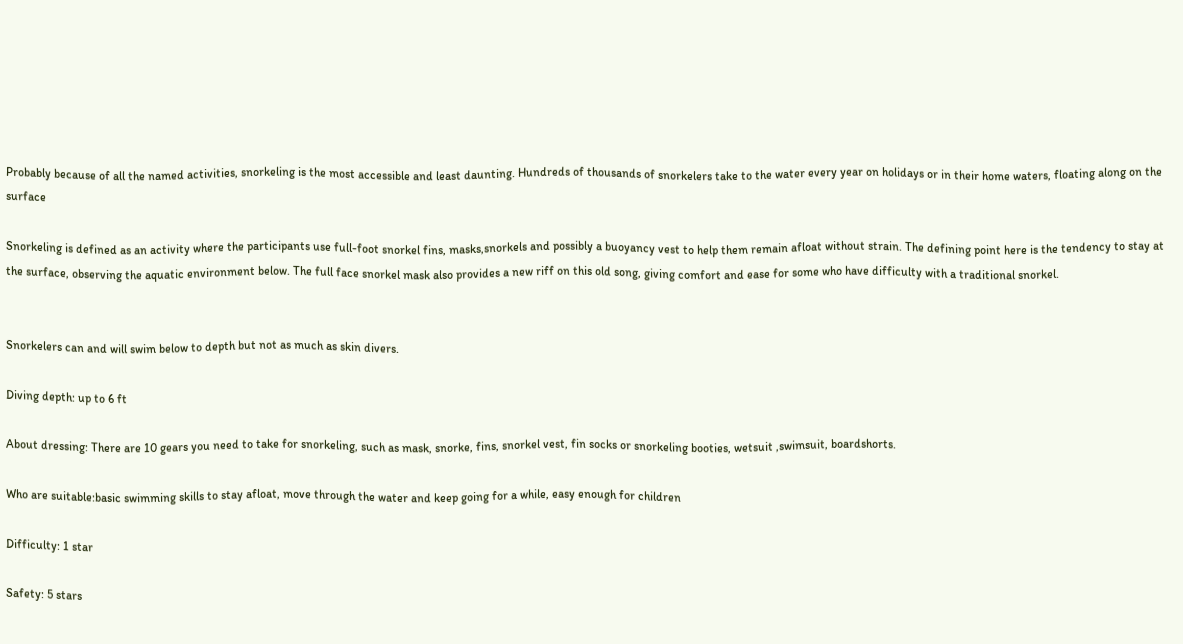Probably because of all the named activities, snorkeling is the most accessible and least daunting. Hundreds of thousands of snorkelers take to the water every year on holidays or in their home waters, floating along on the surface

Snorkeling is defined as an activity where the participants use full-foot snorkel fins, masks,snorkels and possibly a buoyancy vest to help them remain afloat without strain. The defining point here is the tendency to stay at the surface, observing the aquatic environment below. The full face snorkel mask also provides a new riff on this old song, giving comfort and ease for some who have difficulty with a traditional snorkel.


Snorkelers can and will swim below to depth but not as much as skin divers.

Diving depth: up to 6 ft

About dressing: There are 10 gears you need to take for snorkeling, such as mask, snorke, fins, snorkel vest, fin socks or snorkeling booties, wetsuit ,swimsuit, boardshorts.

Who are suitable:basic swimming skills to stay afloat, move through the water and keep going for a while, easy enough for children

Difficulty: 1 star

Safety: 5 stars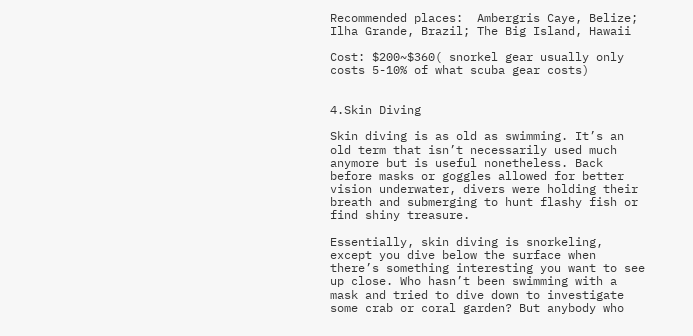Recommended places:  Ambergris Caye, Belize; Ilha Grande, Brazil; The Big Island, Hawaii

Cost: $200~$360( snorkel gear usually only costs 5-10% of what scuba gear costs)


4.Skin Diving

Skin diving is as old as swimming. It’s an old term that isn’t necessarily used much anymore but is useful nonetheless. Back before masks or goggles allowed for better vision underwater, divers were holding their breath and submerging to hunt flashy fish or find shiny treasure.

Essentially, skin diving is snorkeling, except you dive below the surface when there’s something interesting you want to see up close. Who hasn’t been swimming with a mask and tried to dive down to investigate some crab or coral garden? But anybody who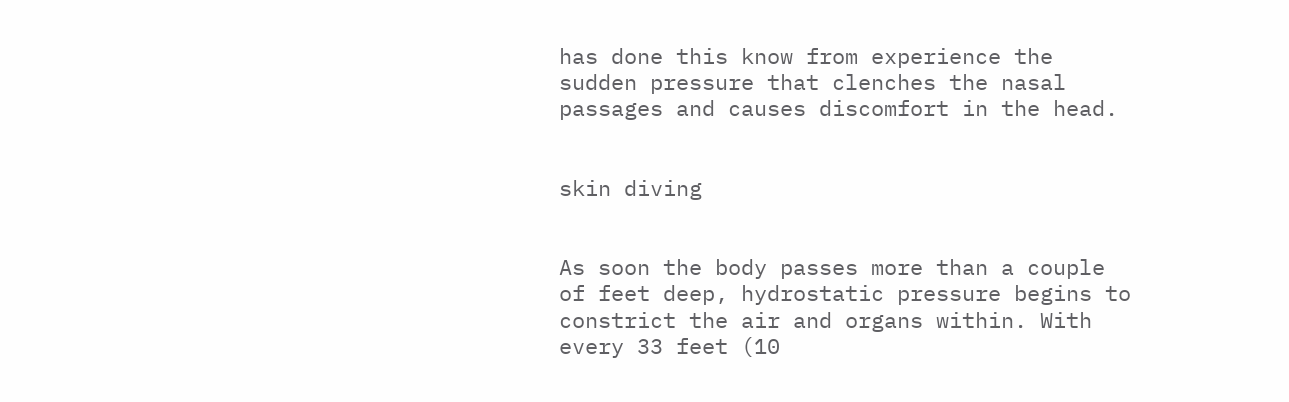has done this know from experience the sudden pressure that clenches the nasal passages and causes discomfort in the head.


skin diving


As soon the body passes more than a couple of feet deep, hydrostatic pressure begins to constrict the air and organs within. With every 33 feet (10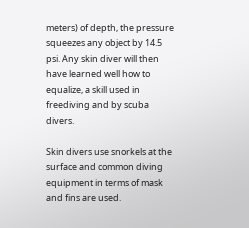meters) of depth, the pressure squeezes any object by 14.5 psi. Any skin diver will then have learned well how to equalize, a skill used in freediving and by scuba divers.

Skin divers use snorkels at the surface and common diving equipment in terms of mask and fins are used.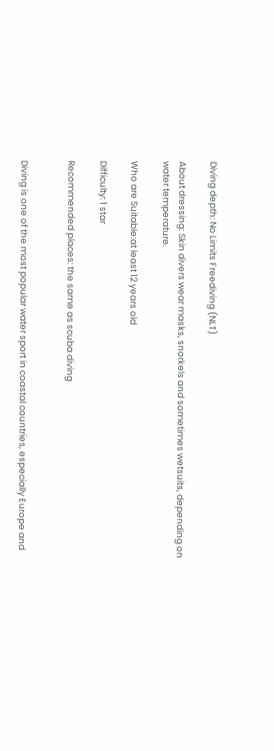Diving depth: No Limits Freediving (NLT)

About dressing: Skin divers wear masks, snorkels and sometimes wetsuits, depending on water temperature.

Who are Suitable:at least 12 years old

Difficulty: 1 star

Recommended places: the same as scuba diving


Diving is one of the most popular water sport in coastal countries, especially Europe and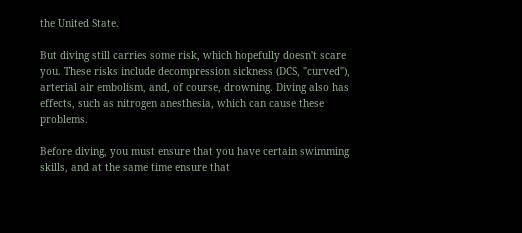the United State.

But diving still carries some risk, which hopefully doesn't scare you. These risks include decompression sickness (DCS, "curved"), arterial air embolism, and, of course, drowning. Diving also has effects, such as nitrogen anesthesia, which can cause these problems.

Before diving, you must ensure that you have certain swimming skills, and at the same time ensure that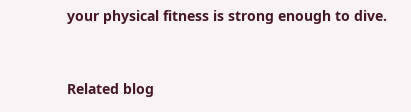your physical fitness is strong enough to dive.


Related blog